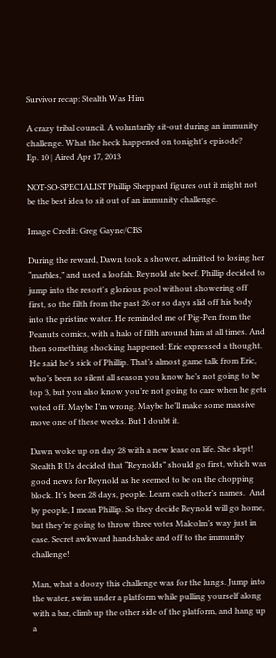Survivor recap: Stealth Was Him

A crazy tribal council. A voluntarily sit-out during an immunity challenge. What the heck happened on tonight's episode?
Ep. 10 | Aired Apr 17, 2013

NOT-SO-SPECIALIST Phillip Sheppard figures out it might not be the best idea to sit out of an immunity challenge.

Image Credit: Greg Gayne/CBS

During the reward, Dawn took a shower, admitted to losing her “marbles,” and used a loofah. Reynold ate beef. Phillip decided to jump into the resort's glorious pool without showering off first, so the filth from the past 26 or so days slid off his body into the pristine water. He reminded me of Pig-Pen from the Peanuts comics, with a halo of filth around him at all times. And then something shocking happened: Eric expressed a thought. He said he’s sick of Phillip. That’s almost game talk from Eric, who’s been so silent all season you know he’s not going to be top 3, but you also know you’re not going to care when he gets voted off. Maybe I’m wrong. Maybe he’ll make some massive move one of these weeks. But I doubt it.

Dawn woke up on day 28 with a new lease on life. She slept! Stealth R Us decided that “Reynolds” should go first, which was good news for Reynold as he seemed to be on the chopping block. It’s been 28 days, people. Learn each other’s names.  And by people, I mean Phillip. So they decide Reynold will go home, but they’re going to throw three votes Malcolm’s way just in case. Secret awkward handshake and off to the immunity challenge!

Man, what a doozy this challenge was for the lungs. Jump into the water, swim under a platform while pulling yourself along with a bar, climb up the other side of the platform, and hang up a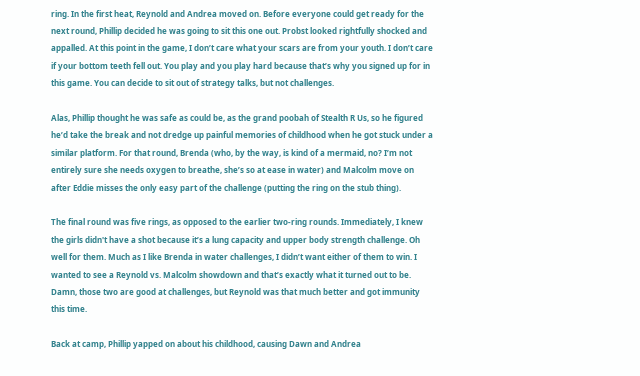ring. In the first heat, Reynold and Andrea moved on. Before everyone could get ready for the next round, Phillip decided he was going to sit this one out. Probst looked rightfully shocked and appalled. At this point in the game, I don’t care what your scars are from your youth. I don’t care if your bottom teeth fell out. You play and you play hard because that’s why you signed up for in this game. You can decide to sit out of strategy talks, but not challenges.

Alas, Phillip thought he was safe as could be, as the grand poobah of Stealth R Us, so he figured he’d take the break and not dredge up painful memories of childhood when he got stuck under a similar platform. For that round, Brenda (who, by the way, is kind of a mermaid, no? I’m not entirely sure she needs oxygen to breathe, she’s so at ease in water) and Malcolm move on after Eddie misses the only easy part of the challenge (putting the ring on the stub thing).

The final round was five rings, as opposed to the earlier two-ring rounds. Immediately, I knew the girls didn't have a shot because it’s a lung capacity and upper body strength challenge. Oh well for them. Much as I like Brenda in water challenges, I didn’t want either of them to win. I wanted to see a Reynold vs. Malcolm showdown and that’s exactly what it turned out to be. Damn, those two are good at challenges, but Reynold was that much better and got immunity this time.

Back at camp, Phillip yapped on about his childhood, causing Dawn and Andrea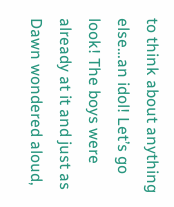to think about anything else…an idol! Let’s go look! The boys were already at it and just as Dawn wondered aloud,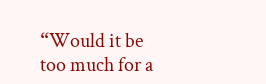“Would it be too much for a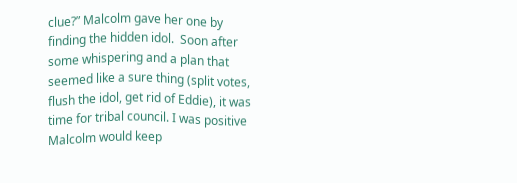clue?” Malcolm gave her one by finding the hidden idol.  Soon after some whispering and a plan that seemed like a sure thing (split votes, flush the idol, get rid of Eddie), it was time for tribal council. I was positive Malcolm would keep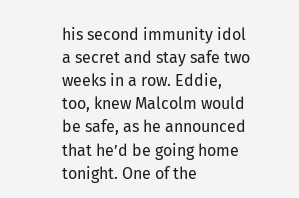his second immunity idol a secret and stay safe two weeks in a row. Eddie, too, knew Malcolm would be safe, as he announced that he’d be going home tonight. One of the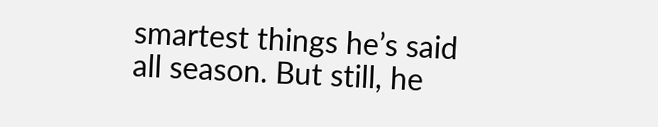smartest things he’s said all season. But still, he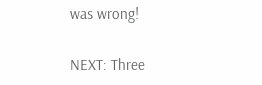was wrong!

NEXT: Three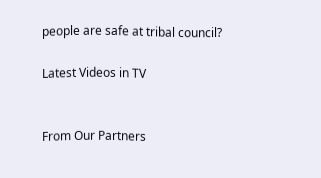people are safe at tribal council?

Latest Videos in TV


From Our Partners